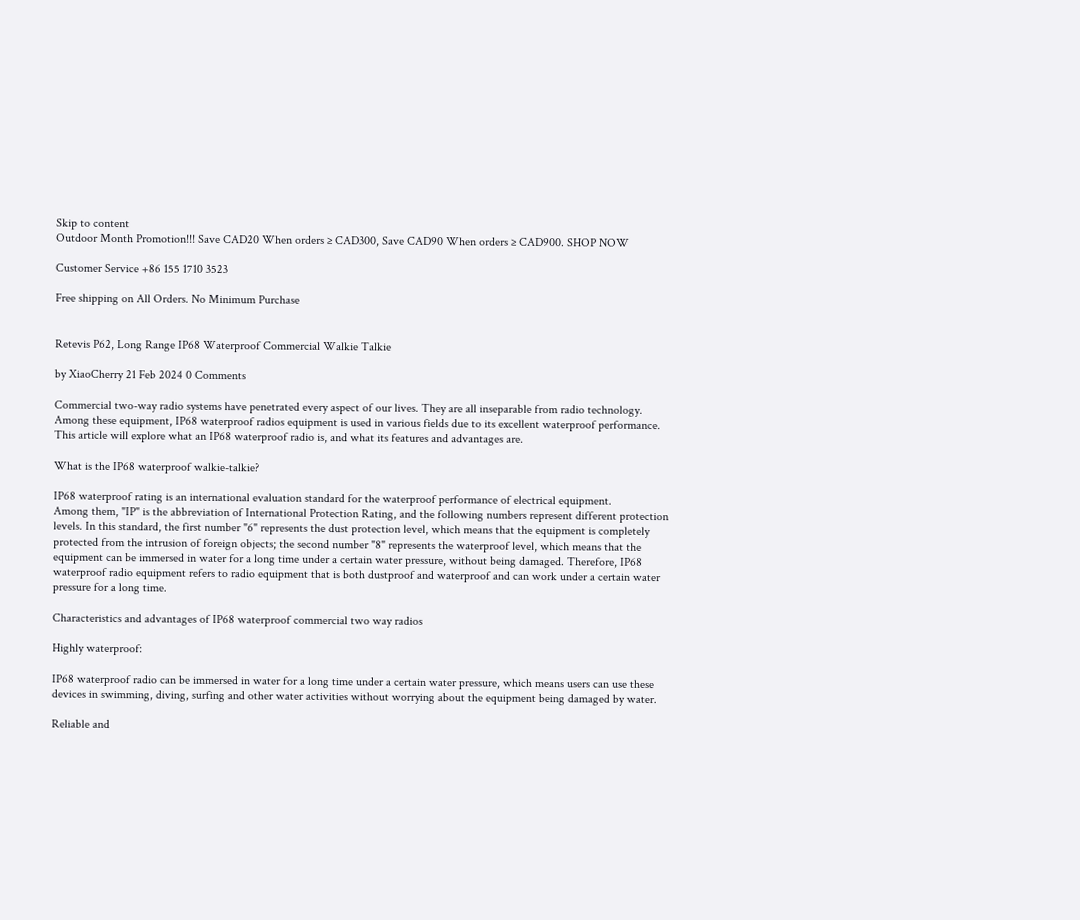Skip to content
Outdoor Month Promotion!!! Save CAD20 When orders ≥ CAD300, Save CAD90 When orders ≥ CAD900. SHOP NOW

Customer Service +86 155 1710 3523

Free shipping on All Orders. No Minimum Purchase


Retevis P62, Long Range IP68 Waterproof Commercial Walkie Talkie

by XiaoCherry 21 Feb 2024 0 Comments

Commercial two-way radio systems have penetrated every aspect of our lives. They are all inseparable from radio technology. Among these equipment, IP68 waterproof radios equipment is used in various fields due to its excellent waterproof performance. This article will explore what an IP68 waterproof radio is, and what its features and advantages are.

What is the IP68 waterproof walkie-talkie?

IP68 waterproof rating is an international evaluation standard for the waterproof performance of electrical equipment.
Among them, "IP" is the abbreviation of International Protection Rating, and the following numbers represent different protection levels. In this standard, the first number "6" represents the dust protection level, which means that the equipment is completely protected from the intrusion of foreign objects; the second number "8" represents the waterproof level, which means that the equipment can be immersed in water for a long time under a certain water pressure, without being damaged. Therefore, IP68 waterproof radio equipment refers to radio equipment that is both dustproof and waterproof and can work under a certain water pressure for a long time.

Characteristics and advantages of IP68 waterproof commercial two way radios

Highly waterproof:

IP68 waterproof radio can be immersed in water for a long time under a certain water pressure, which means users can use these devices in swimming, diving, surfing and other water activities without worrying about the equipment being damaged by water.

Reliable and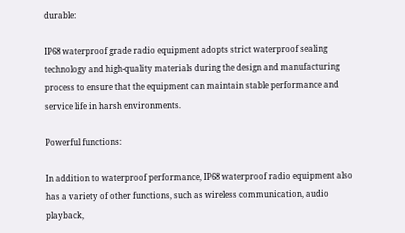durable:

IP68 waterproof grade radio equipment adopts strict waterproof sealing technology and high-quality materials during the design and manufacturing process to ensure that the equipment can maintain stable performance and service life in harsh environments.

Powerful functions:

In addition to waterproof performance, IP68 waterproof radio equipment also has a variety of other functions, such as wireless communication, audio playback,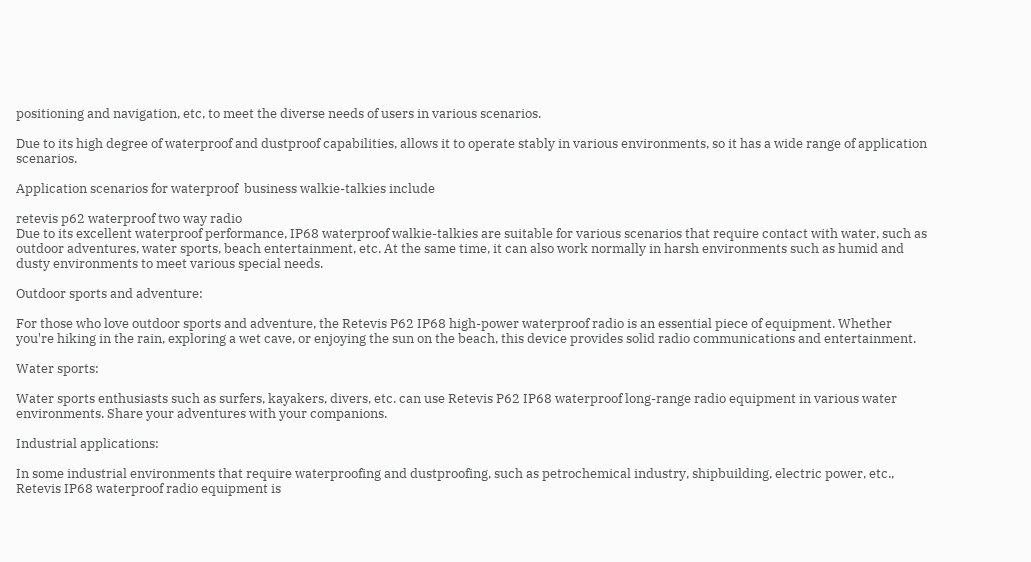positioning and navigation, etc, to meet the diverse needs of users in various scenarios.

Due to its high degree of waterproof and dustproof capabilities, allows it to operate stably in various environments, so it has a wide range of application scenarios.

Application scenarios for waterproof  business walkie-talkies include

retevis p62 waterproof two way radio
Due to its excellent waterproof performance, IP68 waterproof walkie-talkies are suitable for various scenarios that require contact with water, such as outdoor adventures, water sports, beach entertainment, etc. At the same time, it can also work normally in harsh environments such as humid and dusty environments to meet various special needs.

Outdoor sports and adventure:

For those who love outdoor sports and adventure, the Retevis P62 IP68 high-power waterproof radio is an essential piece of equipment. Whether you're hiking in the rain, exploring a wet cave, or enjoying the sun on the beach, this device provides solid radio communications and entertainment.

Water sports:

Water sports enthusiasts such as surfers, kayakers, divers, etc. can use Retevis P62 IP68 waterproof long-range radio equipment in various water environments. Share your adventures with your companions.

Industrial applications:

In some industrial environments that require waterproofing and dustproofing, such as petrochemical industry, shipbuilding, electric power, etc., Retevis IP68 waterproof radio equipment is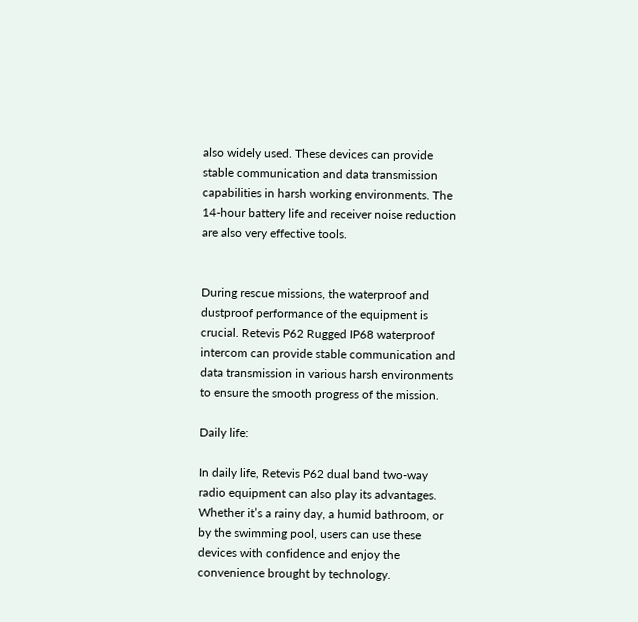also widely used. These devices can provide stable communication and data transmission capabilities in harsh working environments. The 14-hour battery life and receiver noise reduction are also very effective tools.


During rescue missions, the waterproof and dustproof performance of the equipment is crucial. Retevis P62 Rugged IP68 waterproof intercom can provide stable communication and data transmission in various harsh environments to ensure the smooth progress of the mission.

Daily life:

In daily life, Retevis P62 dual band two-way radio equipment can also play its advantages. Whether it’s a rainy day, a humid bathroom, or by the swimming pool, users can use these devices with confidence and enjoy the convenience brought by technology.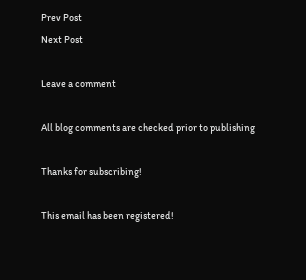Prev Post
Next Post

Leave a comment

All blog comments are checked prior to publishing

Thanks for subscribing!

This email has been registered!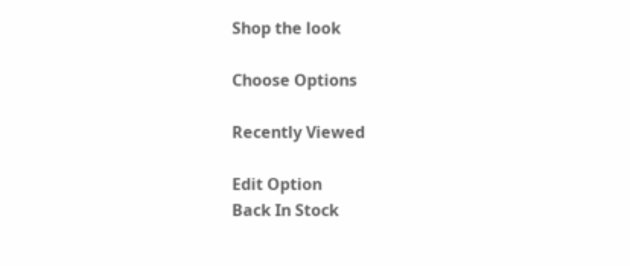Shop the look

Choose Options

Recently Viewed

Edit Option
Back In Stock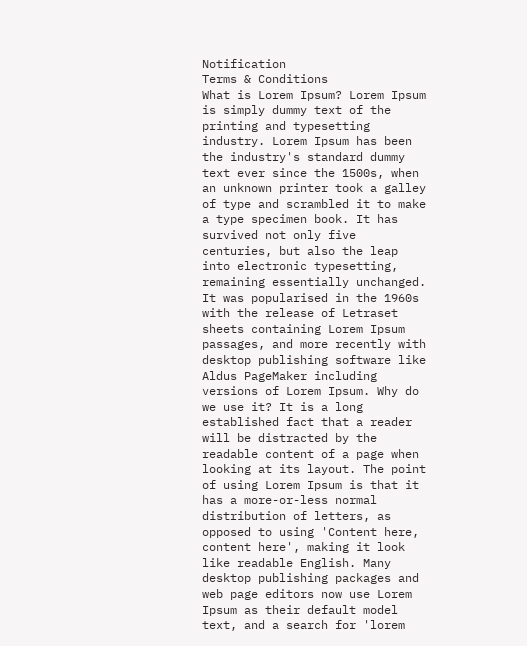Notification
Terms & Conditions
What is Lorem Ipsum? Lorem Ipsum is simply dummy text of the printing and typesetting industry. Lorem Ipsum has been the industry's standard dummy text ever since the 1500s, when an unknown printer took a galley of type and scrambled it to make a type specimen book. It has survived not only five centuries, but also the leap into electronic typesetting, remaining essentially unchanged. It was popularised in the 1960s with the release of Letraset sheets containing Lorem Ipsum passages, and more recently with desktop publishing software like Aldus PageMaker including versions of Lorem Ipsum. Why do we use it? It is a long established fact that a reader will be distracted by the readable content of a page when looking at its layout. The point of using Lorem Ipsum is that it has a more-or-less normal distribution of letters, as opposed to using 'Content here, content here', making it look like readable English. Many desktop publishing packages and web page editors now use Lorem Ipsum as their default model text, and a search for 'lorem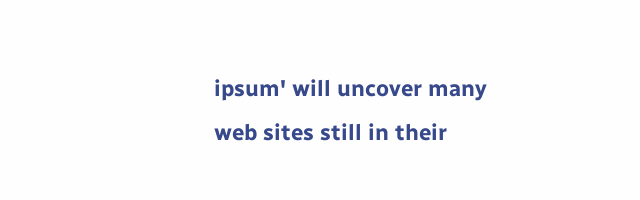ipsum' will uncover many web sites still in their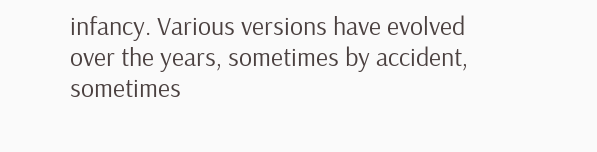infancy. Various versions have evolved over the years, sometimes by accident, sometimes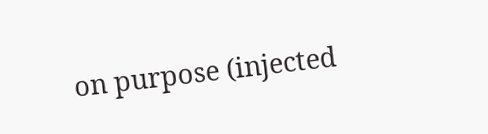on purpose (injected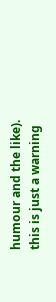humour and the like).
this is just a warning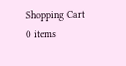Shopping Cart
0 items